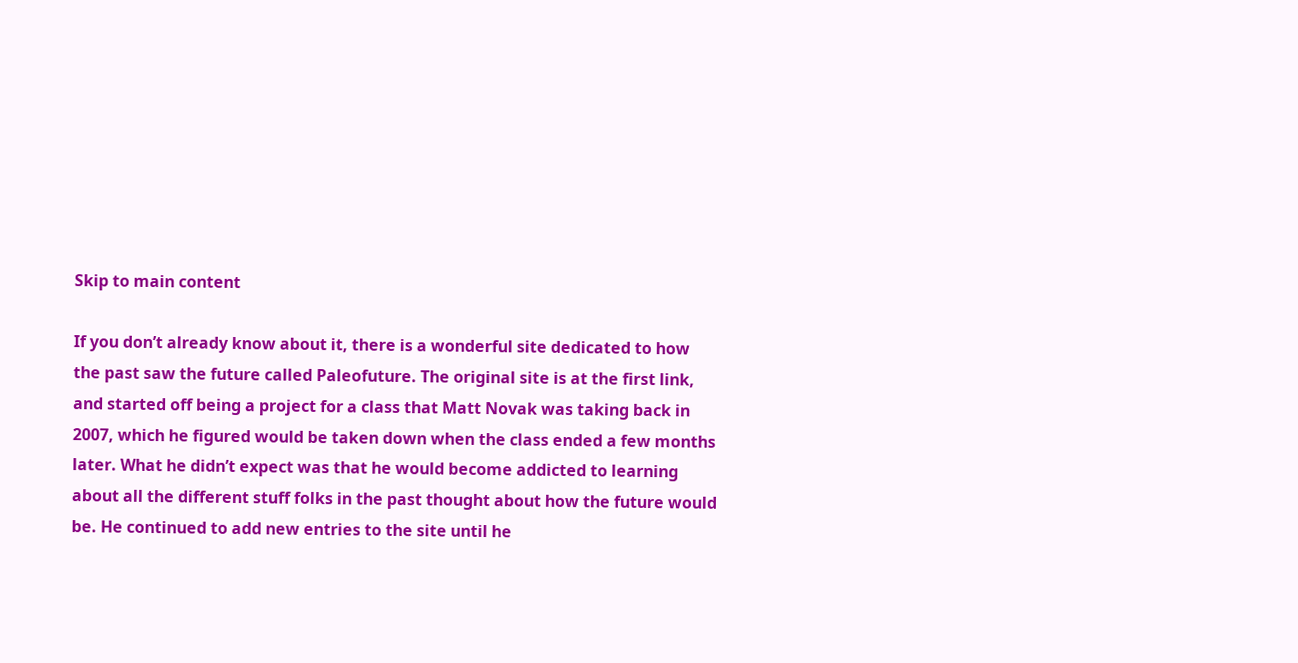Skip to main content

If you don’t already know about it, there is a wonderful site dedicated to how the past saw the future called Paleofuture. The original site is at the first link, and started off being a project for a class that Matt Novak was taking back in 2007, which he figured would be taken down when the class ended a few months later. What he didn’t expect was that he would become addicted to learning about all the different stuff folks in the past thought about how the future would be. He continued to add new entries to the site until he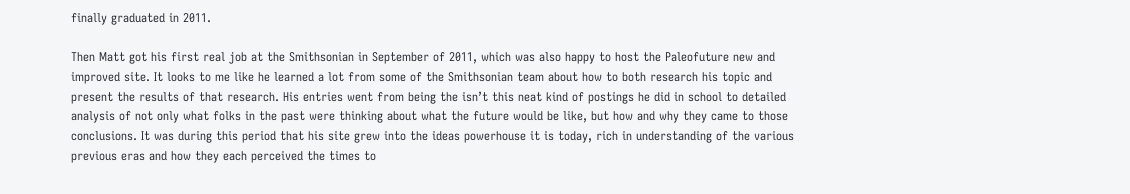finally graduated in 2011.

Then Matt got his first real job at the Smithsonian in September of 2011, which was also happy to host the Paleofuture new and improved site. It looks to me like he learned a lot from some of the Smithsonian team about how to both research his topic and present the results of that research. His entries went from being the isn’t this neat kind of postings he did in school to detailed analysis of not only what folks in the past were thinking about what the future would be like, but how and why they came to those conclusions. It was during this period that his site grew into the ideas powerhouse it is today, rich in understanding of the various previous eras and how they each perceived the times to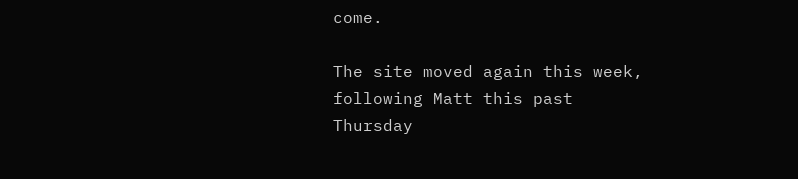come.

The site moved again this week, following Matt this past Thursday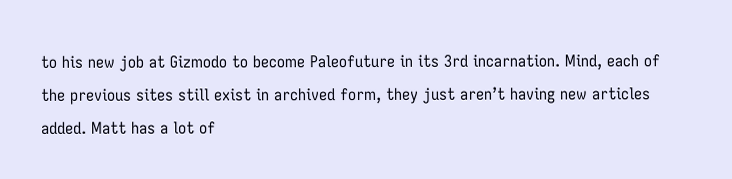to his new job at Gizmodo to become Paleofuture in its 3rd incarnation. Mind, each of the previous sites still exist in archived form, they just aren’t having new articles added. Matt has a lot of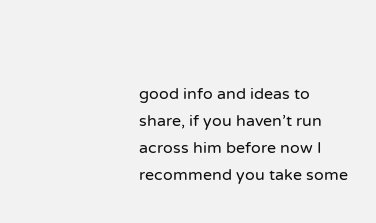good info and ideas to share, if you haven’t run across him before now I recommend you take some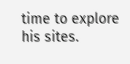time to explore his sites.